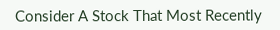Consider A Stock That Most Recently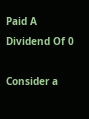Paid A Dividend Of 0

Consider a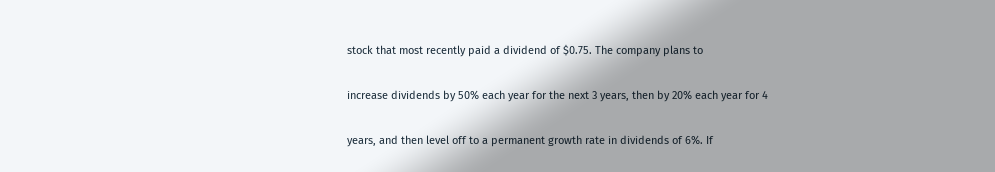stock that most recently paid a dividend of $0.75. The company plans to

increase dividends by 50% each year for the next 3 years, then by 20% each year for 4

years, and then level off to a permanent growth rate in dividends of 6%. If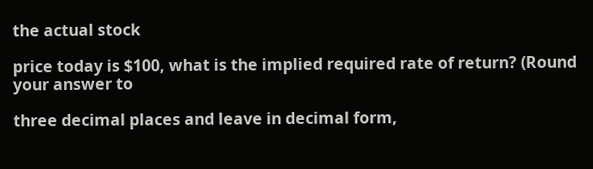the actual stock

price today is $100, what is the implied required rate of return? (Round your answer to

three decimal places and leave in decimal form,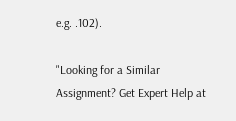e.g. .102).

"Looking for a Similar Assignment? Get Expert Help at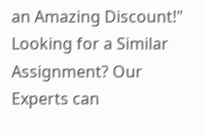an Amazing Discount!"
Looking for a Similar Assignment? Our Experts can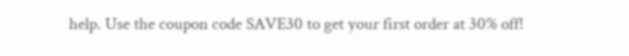help. Use the coupon code SAVE30 to get your first order at 30% off!